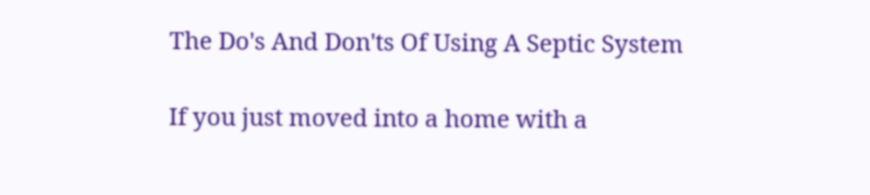The Do's And Don'ts Of Using A Septic System

If you just moved into a home with a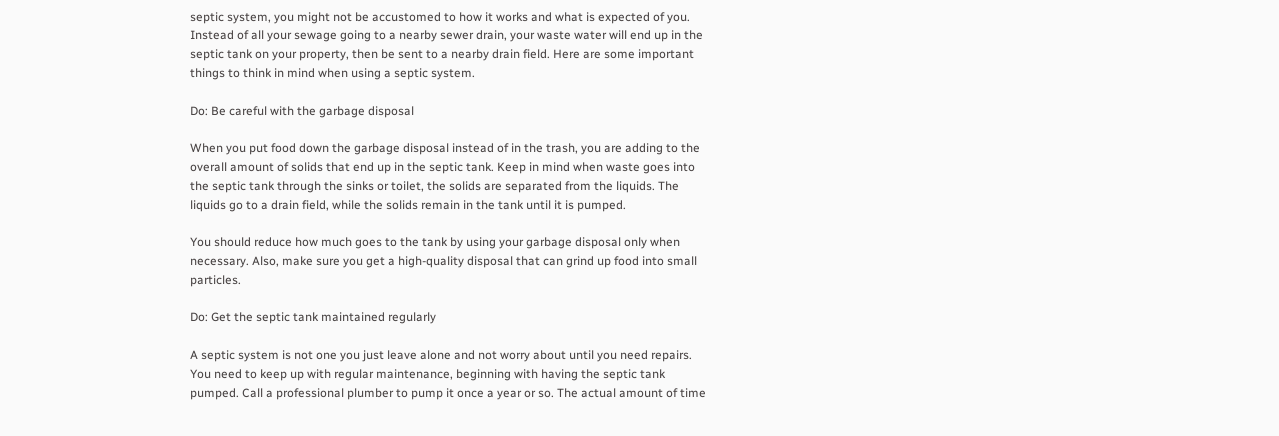septic system, you might not be accustomed to how it works and what is expected of you. Instead of all your sewage going to a nearby sewer drain, your waste water will end up in the septic tank on your property, then be sent to a nearby drain field. Here are some important things to think in mind when using a septic system.

Do: Be careful with the garbage disposal

When you put food down the garbage disposal instead of in the trash, you are adding to the overall amount of solids that end up in the septic tank. Keep in mind when waste goes into the septic tank through the sinks or toilet, the solids are separated from the liquids. The liquids go to a drain field, while the solids remain in the tank until it is pumped.

You should reduce how much goes to the tank by using your garbage disposal only when necessary. Also, make sure you get a high-quality disposal that can grind up food into small particles.

Do: Get the septic tank maintained regularly

A septic system is not one you just leave alone and not worry about until you need repairs. You need to keep up with regular maintenance, beginning with having the septic tank pumped. Call a professional plumber to pump it once a year or so. The actual amount of time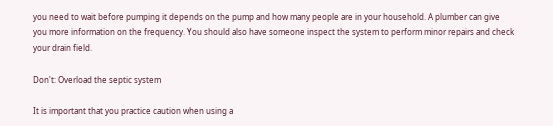you need to wait before pumping it depends on the pump and how many people are in your household. A plumber can give you more information on the frequency. You should also have someone inspect the system to perform minor repairs and check your drain field.

Don't: Overload the septic system

It is important that you practice caution when using a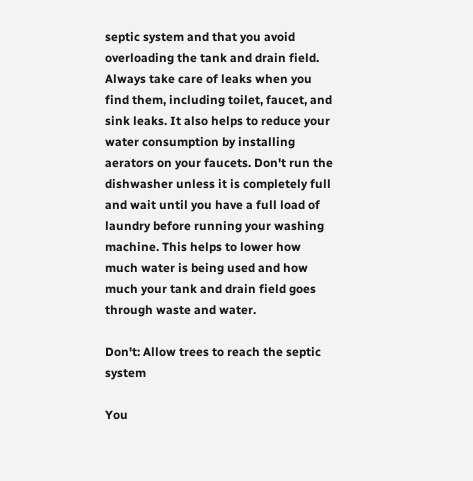septic system and that you avoid overloading the tank and drain field. Always take care of leaks when you find them, including toilet, faucet, and sink leaks. It also helps to reduce your water consumption by installing aerators on your faucets. Don't run the dishwasher unless it is completely full and wait until you have a full load of laundry before running your washing machine. This helps to lower how much water is being used and how much your tank and drain field goes through waste and water.

Don't: Allow trees to reach the septic system

You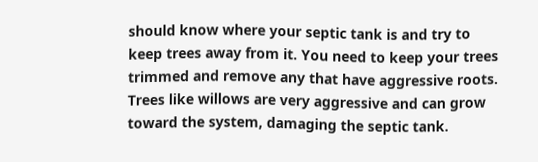should know where your septic tank is and try to keep trees away from it. You need to keep your trees trimmed and remove any that have aggressive roots. Trees like willows are very aggressive and can grow toward the system, damaging the septic tank.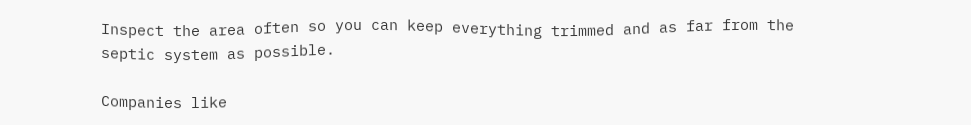Inspect the area often so you can keep everything trimmed and as far from the septic system as possible.

Companies like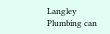Langley Plumbing can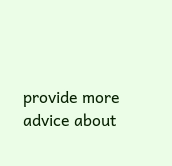provide more advice about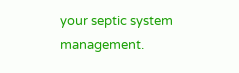your septic system management.